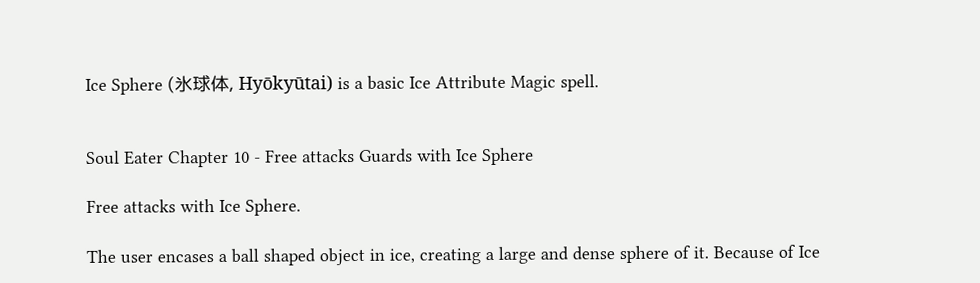Ice Sphere (氷球体, Hyōkyūtai) is a basic Ice Attribute Magic spell.


Soul Eater Chapter 10 - Free attacks Guards with Ice Sphere

Free attacks with Ice Sphere.

The user encases a ball shaped object in ice, creating a large and dense sphere of it. Because of Ice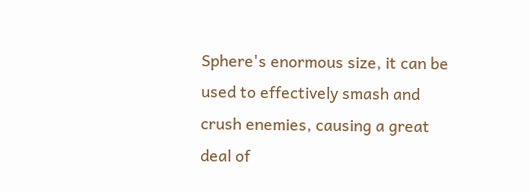Sphere's enormous size, it can be used to effectively smash and crush enemies, causing a great deal of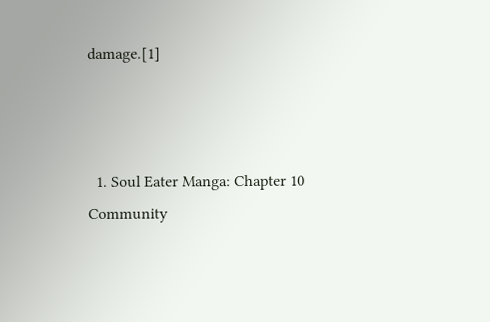damage.[1]



  1. Soul Eater Manga: Chapter 10
Community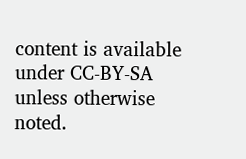content is available under CC-BY-SA unless otherwise noted.